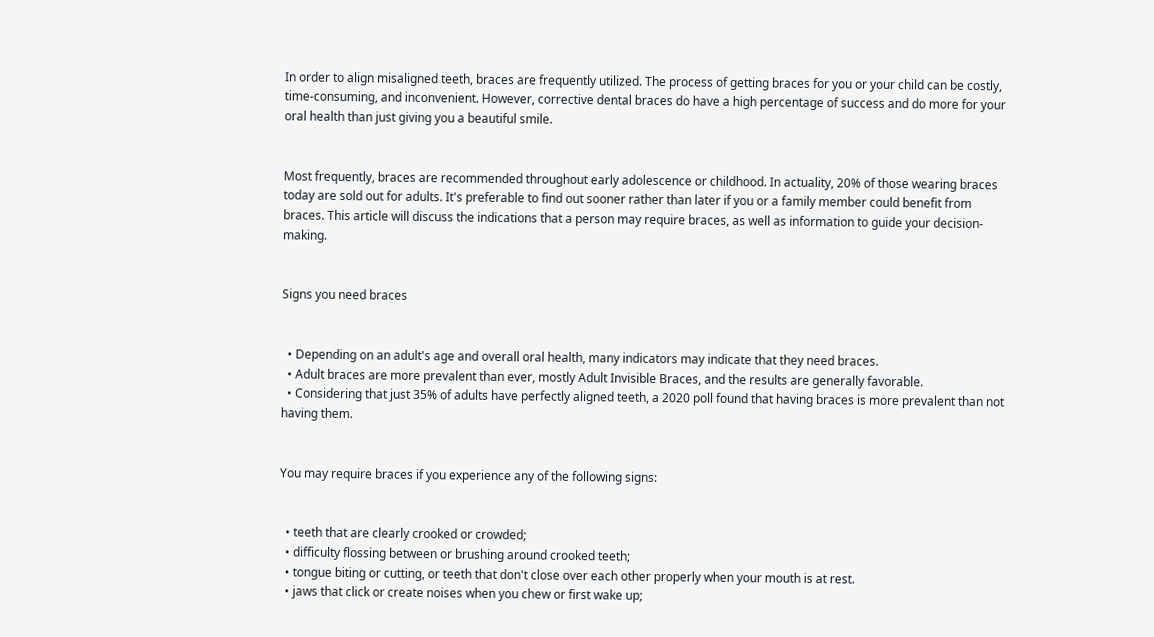In order to align misaligned teeth, braces are frequently utilized. The process of getting braces for you or your child can be costly, time-consuming, and inconvenient. However, corrective dental braces do have a high percentage of success and do more for your oral health than just giving you a beautiful smile.


Most frequently, braces are recommended throughout early adolescence or childhood. In actuality, 20% of those wearing braces today are sold out for adults. It's preferable to find out sooner rather than later if you or a family member could benefit from braces. This article will discuss the indications that a person may require braces, as well as information to guide your decision-making.


Signs you need braces


  • Depending on an adult's age and overall oral health, many indicators may indicate that they need braces.
  • Adult braces are more prevalent than ever, mostly Adult Invisible Braces, and the results are generally favorable.
  • Considering that just 35% of adults have perfectly aligned teeth, a 2020 poll found that having braces is more prevalent than not having them.


You may require braces if you experience any of the following signs:


  • teeth that are clearly crooked or crowded;
  • difficulty flossing between or brushing around crooked teeth;
  • tongue biting or cutting, or teeth that don't close over each other properly when your mouth is at rest.
  • jaws that click or create noises when you chew or first wake up;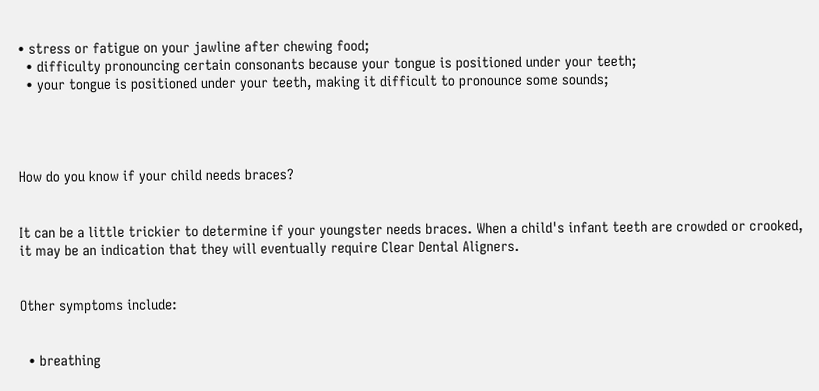• stress or fatigue on your jawline after chewing food;
  • difficulty pronouncing certain consonants because your tongue is positioned under your teeth;
  • your tongue is positioned under your teeth, making it difficult to pronounce some sounds;




How do you know if your child needs braces?


It can be a little trickier to determine if your youngster needs braces. When a child's infant teeth are crowded or crooked, it may be an indication that they will eventually require Clear Dental Aligners.


Other symptoms include:


  • breathing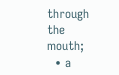through the mouth;
  • a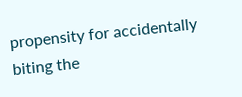propensity for accidentally biting the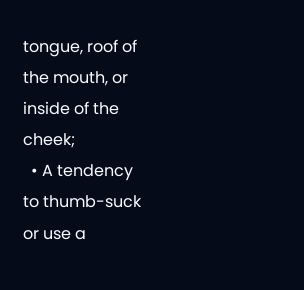tongue, roof of the mouth, or inside of the cheek;
  • A tendency to thumb-suck or use a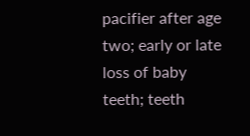pacifier after age two; early or late loss of baby teeth; teeth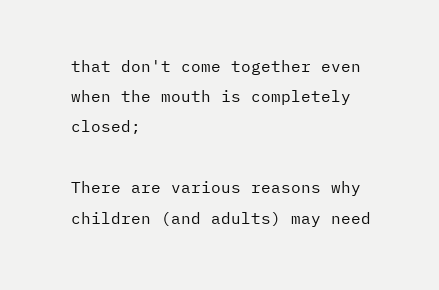that don't come together even when the mouth is completely closed;

There are various reasons why children (and adults) may need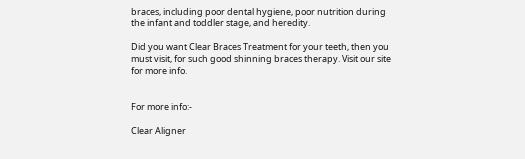braces, including poor dental hygiene, poor nutrition during the infant and toddler stage, and heredity.

Did you want Clear Braces Treatment for your teeth, then you must visit, for such good shinning braces therapy. Visit our site for more info.


For more info:-

Clear Aligner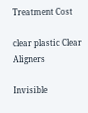Treatment Cost

clear plastic Clear Aligners

Invisible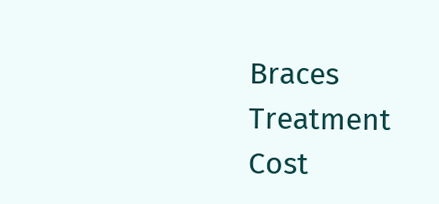Braces Treatment Cost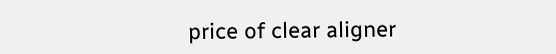price of clear aligner